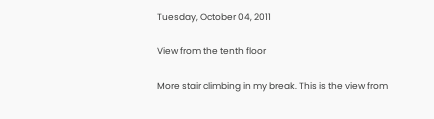Tuesday, October 04, 2011

View from the tenth floor

More stair climbing in my break. This is the view from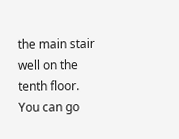the main stair well on the tenth floor. You can go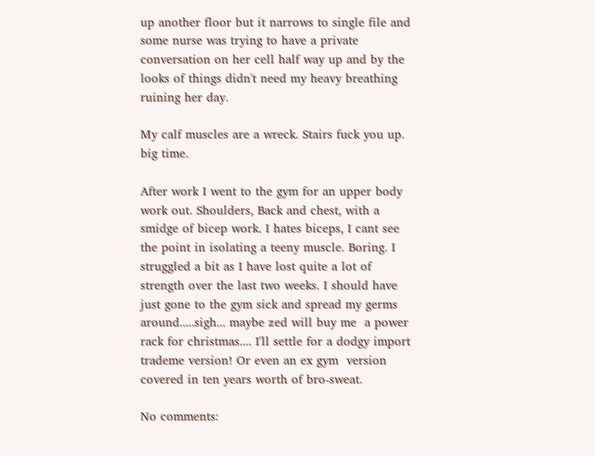up another floor but it narrows to single file and  some nurse was trying to have a private conversation on her cell half way up and by the looks of things didn't need my heavy breathing ruining her day.

My calf muscles are a wreck. Stairs fuck you up. big time.

After work I went to the gym for an upper body work out. Shoulders, Back and chest, with a smidge of bicep work. I hates biceps, I cant see the point in isolating a teeny muscle. Boring. I struggled a bit as I have lost quite a lot of strength over the last two weeks. I should have just gone to the gym sick and spread my germs around.....sigh... maybe zed will buy me  a power rack for christmas.... I'll settle for a dodgy import trademe version! Or even an ex gym  version covered in ten years worth of bro-sweat.

No comments: